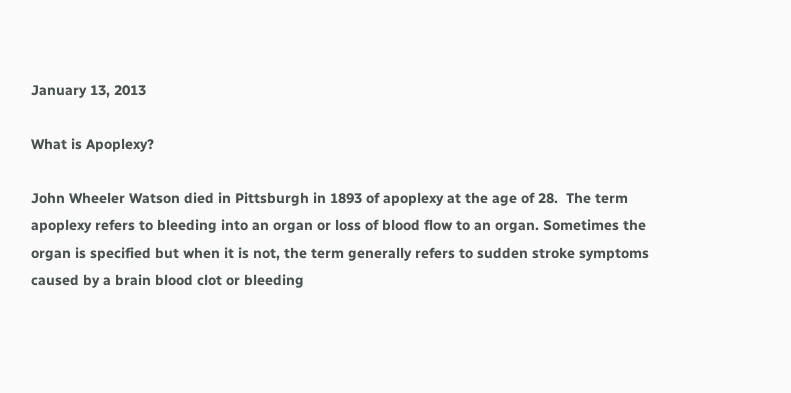January 13, 2013

What is Apoplexy?

John Wheeler Watson died in Pittsburgh in 1893 of apoplexy at the age of 28.  The term apoplexy refers to bleeding into an organ or loss of blood flow to an organ. Sometimes the organ is specified but when it is not, the term generally refers to sudden stroke symptoms caused by a brain blood clot or bleeding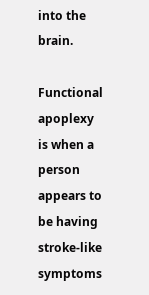into the brain.

Functional apoplexy is when a person appears to be having stroke-like symptoms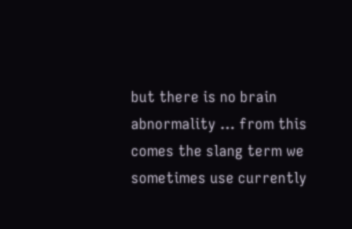but there is no brain abnormality ... from this comes the slang term we sometimes use currently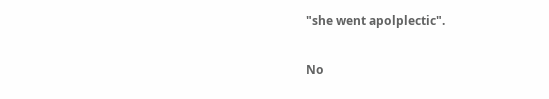"she went apolplectic".

No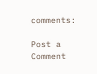comments:

Post a Comment